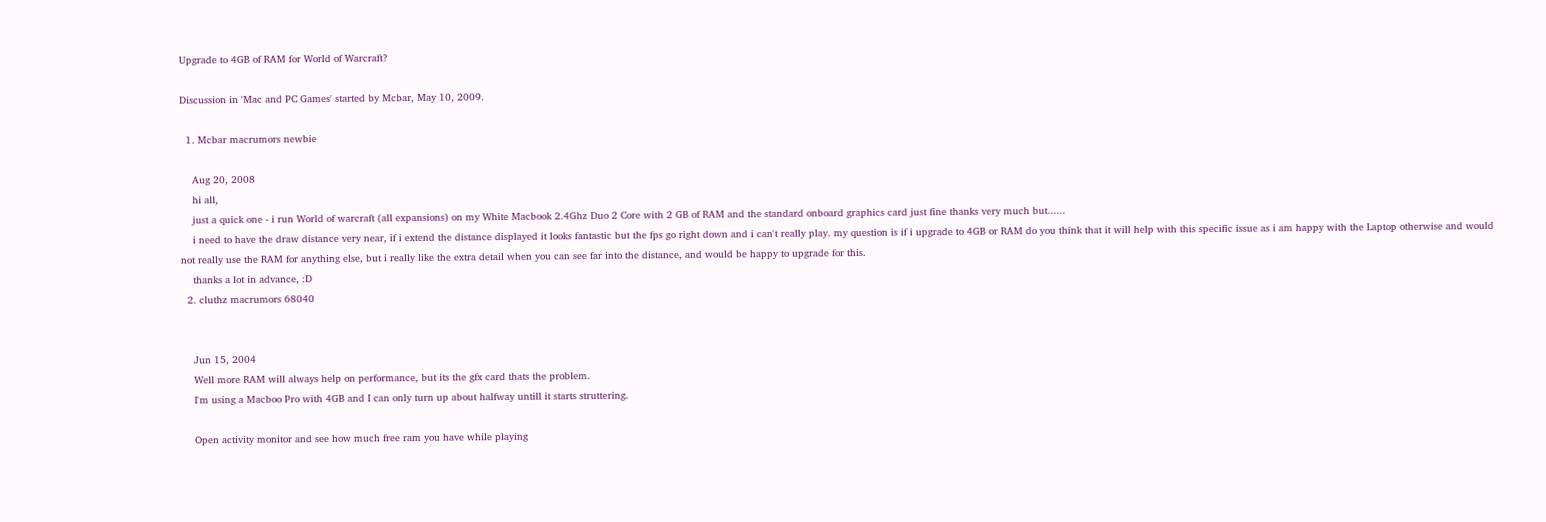Upgrade to 4GB of RAM for World of Warcraft?

Discussion in 'Mac and PC Games' started by Mcbar, May 10, 2009.

  1. Mcbar macrumors newbie

    Aug 20, 2008
    hi all,
    just a quick one - i run World of warcraft (all expansions) on my White Macbook 2.4Ghz Duo 2 Core with 2 GB of RAM and the standard onboard graphics card just fine thanks very much but......
    i need to have the draw distance very near, if i extend the distance displayed it looks fantastic but the fps go right down and i can't really play. my question is if i upgrade to 4GB or RAM do you think that it will help with this specific issue as i am happy with the Laptop otherwise and would not really use the RAM for anything else, but i really like the extra detail when you can see far into the distance, and would be happy to upgrade for this.
    thanks a lot in advance, :D
  2. cluthz macrumors 68040


    Jun 15, 2004
    Well more RAM will always help on performance, but its the gfx card thats the problem.
    I'm using a Macboo Pro with 4GB and I can only turn up about halfway untill it starts struttering.

    Open activity monitor and see how much free ram you have while playing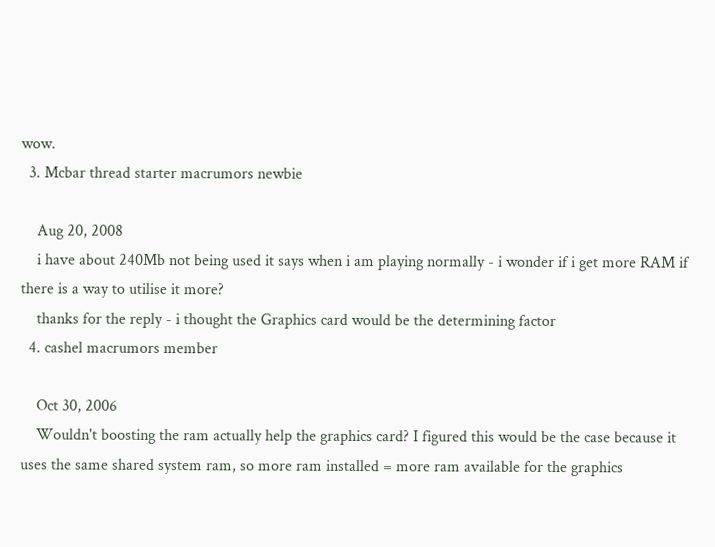wow.
  3. Mcbar thread starter macrumors newbie

    Aug 20, 2008
    i have about 240Mb not being used it says when i am playing normally - i wonder if i get more RAM if there is a way to utilise it more?
    thanks for the reply - i thought the Graphics card would be the determining factor
  4. cashel macrumors member

    Oct 30, 2006
    Wouldn't boosting the ram actually help the graphics card? I figured this would be the case because it uses the same shared system ram, so more ram installed = more ram available for the graphics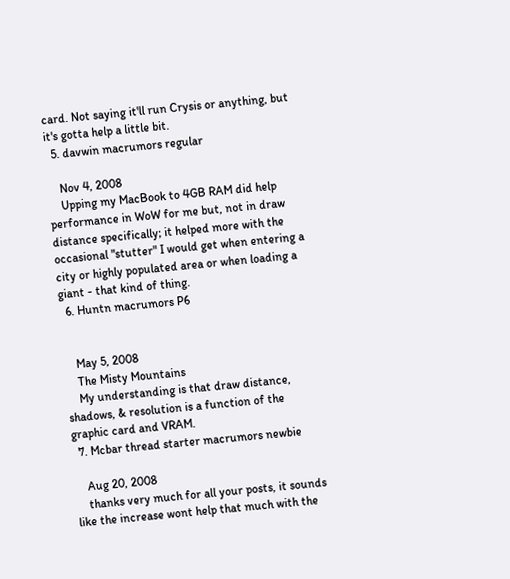card. Not saying it'll run Crysis or anything, but it's gotta help a little bit.
  5. davwin macrumors regular

    Nov 4, 2008
    Upping my MacBook to 4GB RAM did help performance in WoW for me but, not in draw distance specifically; it helped more with the occasional "stutter" I would get when entering a city or highly populated area or when loading a giant - that kind of thing.
  6. Huntn macrumors P6


    May 5, 2008
    The Misty Mountains
    My understanding is that draw distance, shadows, & resolution is a function of the graphic card and VRAM.
  7. Mcbar thread starter macrumors newbie

    Aug 20, 2008
    thanks very much for all your posts, it sounds like the increase wont help that much with the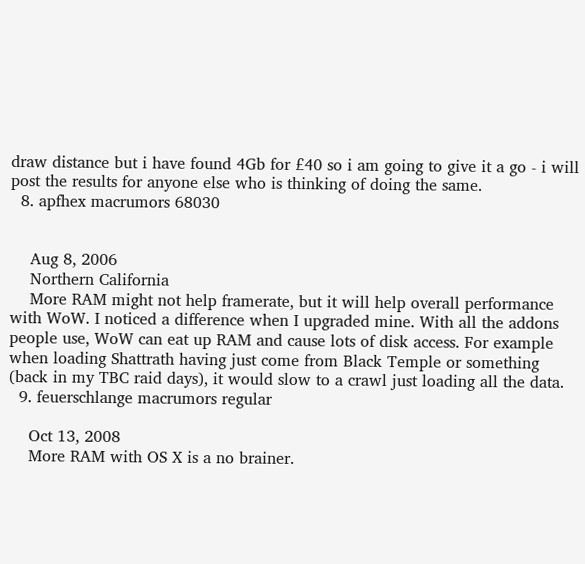draw distance but i have found 4Gb for £40 so i am going to give it a go - i will post the results for anyone else who is thinking of doing the same.
  8. apfhex macrumors 68030


    Aug 8, 2006
    Northern California
    More RAM might not help framerate, but it will help overall performance with WoW. I noticed a difference when I upgraded mine. With all the addons people use, WoW can eat up RAM and cause lots of disk access. For example when loading Shattrath having just come from Black Temple or something (back in my TBC raid days), it would slow to a crawl just loading all the data.
  9. feuerschlange macrumors regular

    Oct 13, 2008
    More RAM with OS X is a no brainer.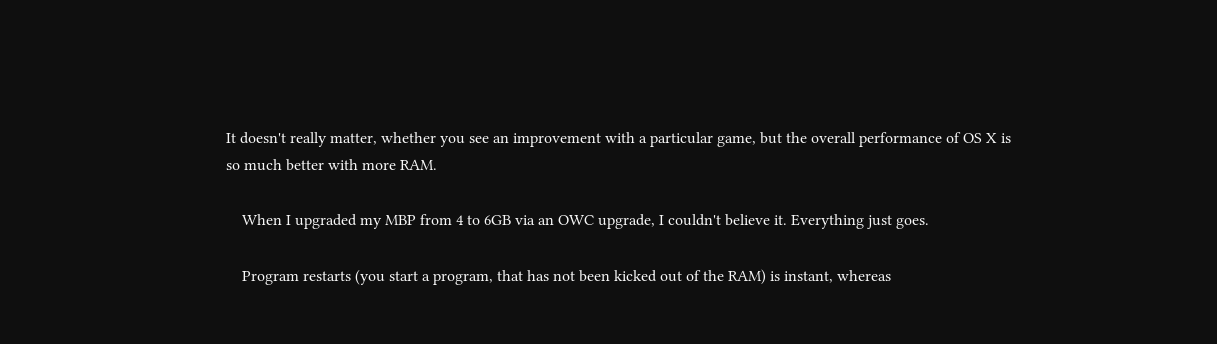It doesn't really matter, whether you see an improvement with a particular game, but the overall performance of OS X is so much better with more RAM.

    When I upgraded my MBP from 4 to 6GB via an OWC upgrade, I couldn't believe it. Everything just goes.

    Program restarts (you start a program, that has not been kicked out of the RAM) is instant, whereas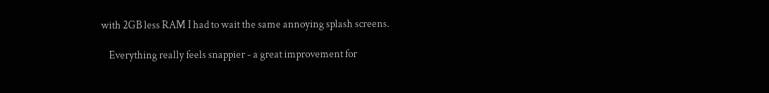with 2GB less RAM I had to wait the same annoying splash screens.

    Everything really feels snappier - a great improvement for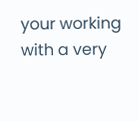your working with a very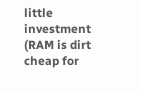little investment (RAM is dirt cheap for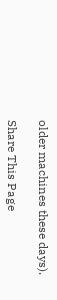older machines these days).

Share This Page